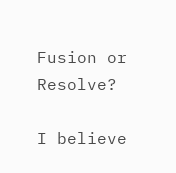Fusion or Resolve?

I believe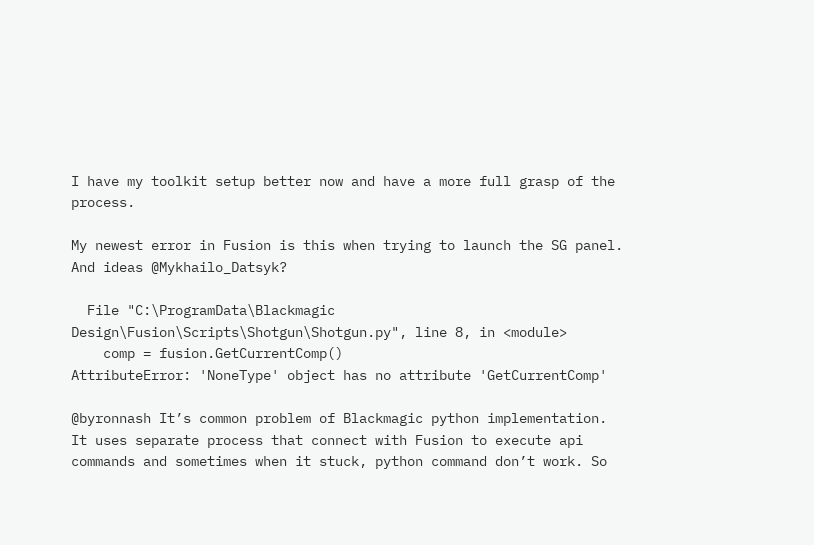I have my toolkit setup better now and have a more full grasp of the process.

My newest error in Fusion is this when trying to launch the SG panel. And ideas @Mykhailo_Datsyk?

  File "C:\ProgramData\Blackmagic Design\Fusion\Scripts\Shotgun\Shotgun.py", line 8, in <module>
    comp = fusion.GetCurrentComp()
AttributeError: 'NoneType' object has no attribute 'GetCurrentComp'

@byronnash It’s common problem of Blackmagic python implementation. It uses separate process that connect with Fusion to execute api commands and sometimes when it stuck, python command don’t work. So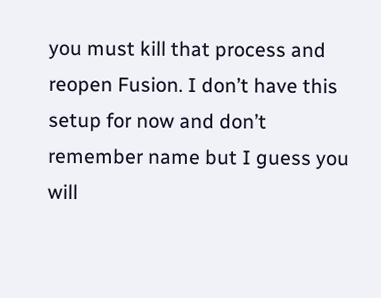you must kill that process and reopen Fusion. I don’t have this setup for now and don’t remember name but I guess you will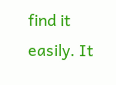find it easily. It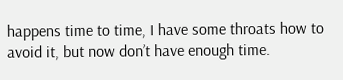happens time to time, I have some throats how to avoid it, but now don’t have enough time.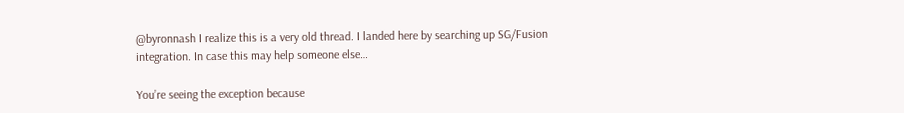@byronnash I realize this is a very old thread. I landed here by searching up SG/Fusion integration. In case this may help someone else…

You’re seeing the exception because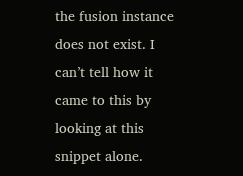the fusion instance does not exist. I can’t tell how it came to this by looking at this snippet alone.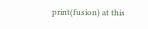print(fusion) at this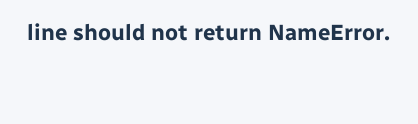line should not return NameError.